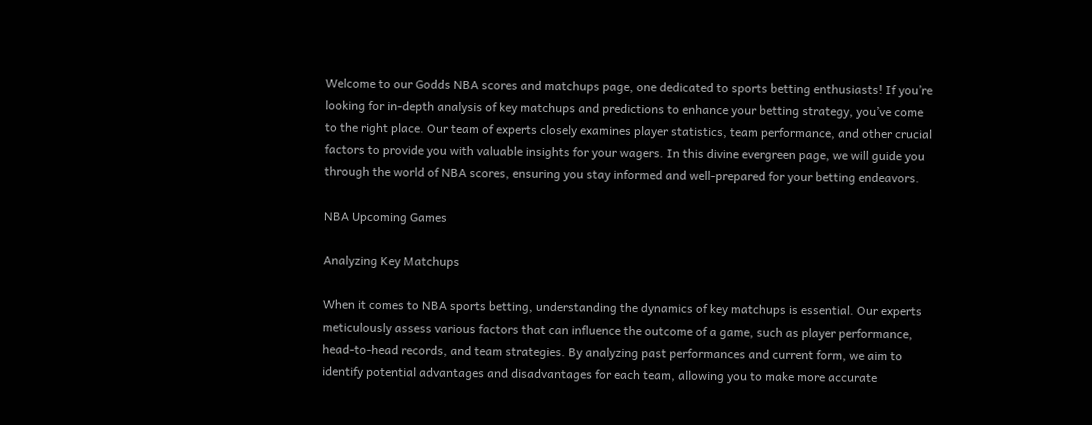Welcome to our Godds NBA scores and matchups page, one dedicated to sports betting enthusiasts! If you’re looking for in-depth analysis of key matchups and predictions to enhance your betting strategy, you’ve come to the right place. Our team of experts closely examines player statistics, team performance, and other crucial factors to provide you with valuable insights for your wagers. In this divine evergreen page, we will guide you through the world of NBA scores, ensuring you stay informed and well-prepared for your betting endeavors.

NBA Upcoming Games

Analyzing Key Matchups

When it comes to NBA sports betting, understanding the dynamics of key matchups is essential. Our experts meticulously assess various factors that can influence the outcome of a game, such as player performance, head-to-head records, and team strategies. By analyzing past performances and current form, we aim to identify potential advantages and disadvantages for each team, allowing you to make more accurate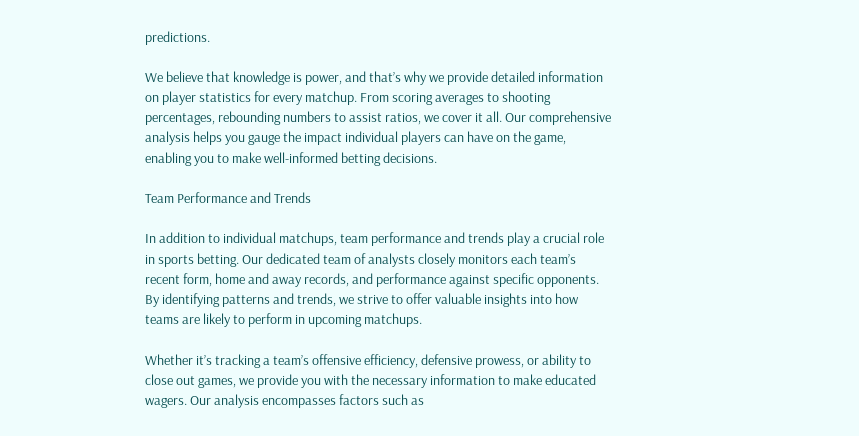predictions.

We believe that knowledge is power, and that’s why we provide detailed information on player statistics for every matchup. From scoring averages to shooting percentages, rebounding numbers to assist ratios, we cover it all. Our comprehensive analysis helps you gauge the impact individual players can have on the game, enabling you to make well-informed betting decisions.

Team Performance and Trends

In addition to individual matchups, team performance and trends play a crucial role in sports betting. Our dedicated team of analysts closely monitors each team’s recent form, home and away records, and performance against specific opponents. By identifying patterns and trends, we strive to offer valuable insights into how teams are likely to perform in upcoming matchups.

Whether it’s tracking a team’s offensive efficiency, defensive prowess, or ability to close out games, we provide you with the necessary information to make educated wagers. Our analysis encompasses factors such as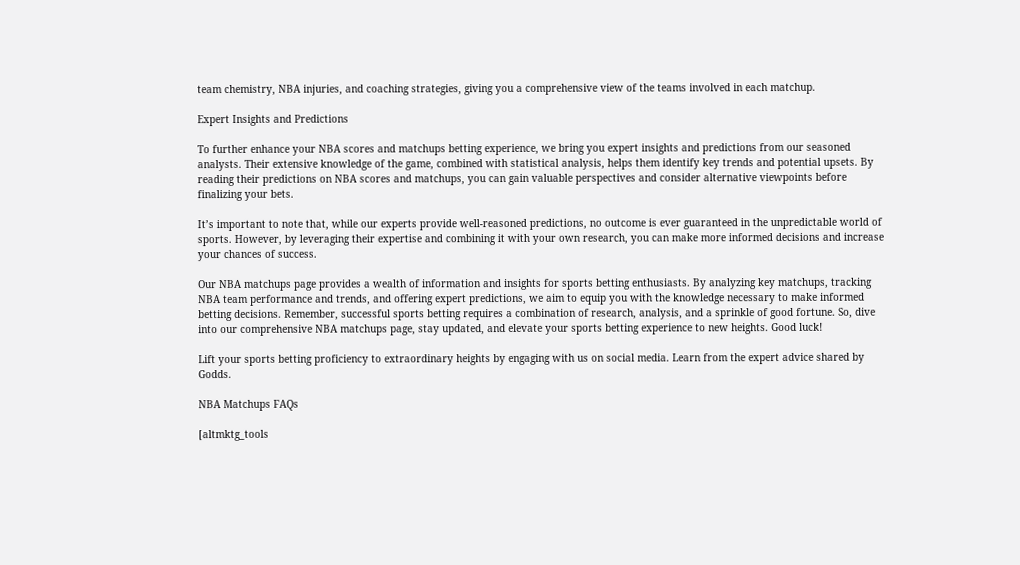team chemistry, NBA injuries, and coaching strategies, giving you a comprehensive view of the teams involved in each matchup.

Expert Insights and Predictions

To further enhance your NBA scores and matchups betting experience, we bring you expert insights and predictions from our seasoned analysts. Their extensive knowledge of the game, combined with statistical analysis, helps them identify key trends and potential upsets. By reading their predictions on NBA scores and matchups, you can gain valuable perspectives and consider alternative viewpoints before finalizing your bets.

It’s important to note that, while our experts provide well-reasoned predictions, no outcome is ever guaranteed in the unpredictable world of sports. However, by leveraging their expertise and combining it with your own research, you can make more informed decisions and increase your chances of success.

Our NBA matchups page provides a wealth of information and insights for sports betting enthusiasts. By analyzing key matchups, tracking NBA team performance and trends, and offering expert predictions, we aim to equip you with the knowledge necessary to make informed betting decisions. Remember, successful sports betting requires a combination of research, analysis, and a sprinkle of good fortune. So, dive into our comprehensive NBA matchups page, stay updated, and elevate your sports betting experience to new heights. Good luck!

Lift your sports betting proficiency to extraordinary heights by engaging with us on social media. Learn from the expert advice shared by Godds.

NBA Matchups FAQs

[altmktg_tools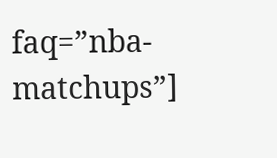faq=”nba-matchups”]